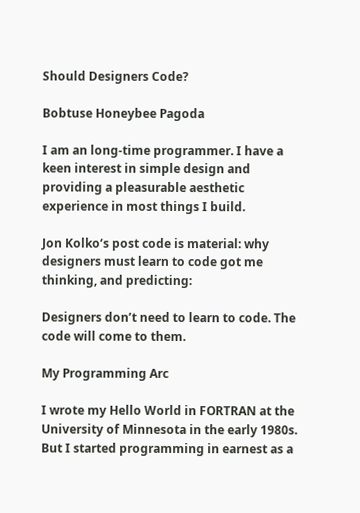Should Designers Code?

Bobtuse Honeybee Pagoda

I am an long-time programmer. I have a keen interest in simple design and providing a pleasurable aesthetic experience in most things I build.

Jon Kolko‘s post code is material: why designers must learn to code got me thinking, and predicting:

Designers don’t need to learn to code. The code will come to them.

My Programming Arc

I wrote my Hello World in FORTRAN at the University of Minnesota in the early 1980s. But I started programming in earnest as a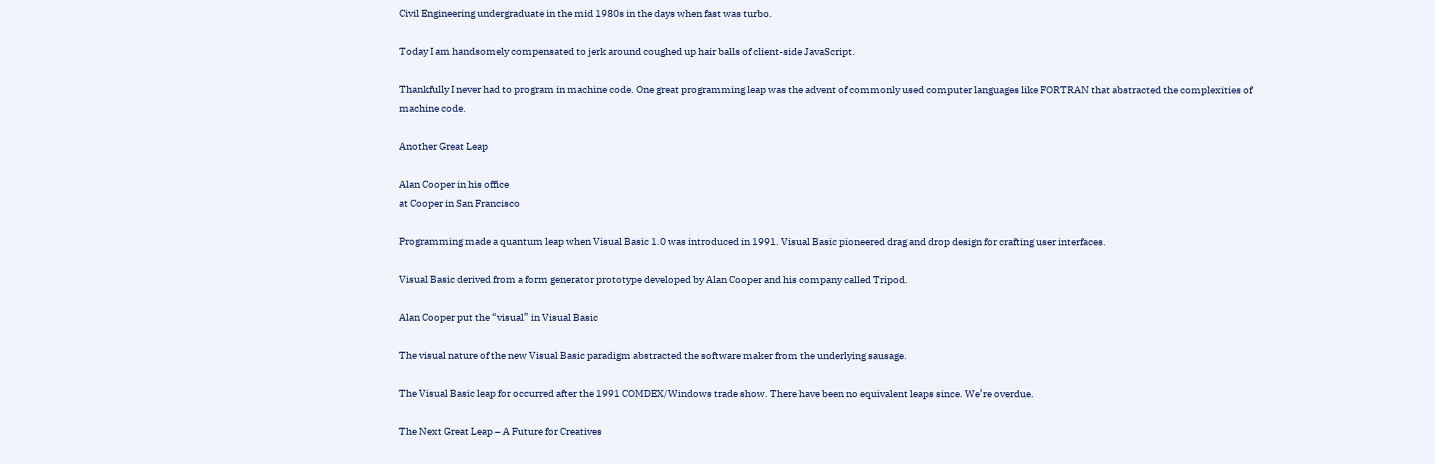Civil Engineering undergraduate in the mid 1980s in the days when fast was turbo.

Today I am handsomely compensated to jerk around coughed up hair balls of client-side JavaScript.

Thankfully I never had to program in machine code. One great programming leap was the advent of commonly used computer languages like FORTRAN that abstracted the complexities of machine code.

Another Great Leap

Alan Cooper in his office
at Cooper in San Francisco

Programming made a quantum leap when Visual Basic 1.0 was introduced in 1991. Visual Basic pioneered drag and drop design for crafting user interfaces.

Visual Basic derived from a form generator prototype developed by Alan Cooper and his company called Tripod.

Alan Cooper put the “visual” in Visual Basic

The visual nature of the new Visual Basic paradigm abstracted the software maker from the underlying sausage.

The Visual Basic leap for occurred after the 1991 COMDEX/Windows trade show. There have been no equivalent leaps since. We’re overdue.

The Next Great Leap – A Future for Creatives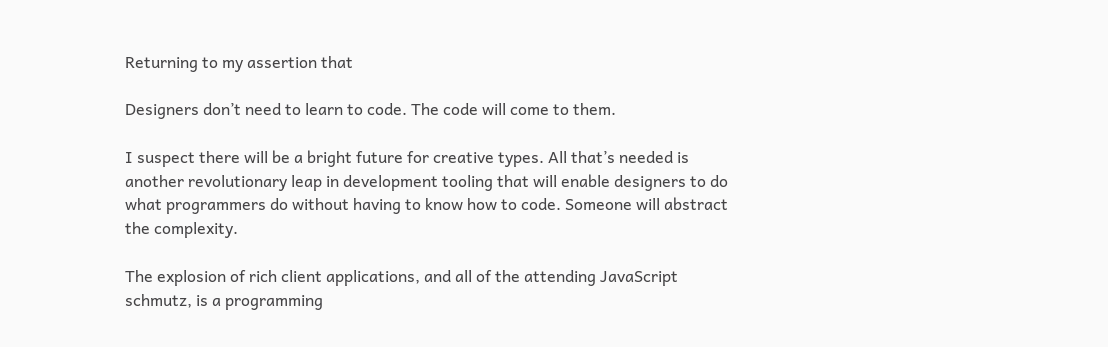Returning to my assertion that

Designers don’t need to learn to code. The code will come to them.

I suspect there will be a bright future for creative types. All that’s needed is another revolutionary leap in development tooling that will enable designers to do what programmers do without having to know how to code. Someone will abstract the complexity.

The explosion of rich client applications, and all of the attending JavaScript schmutz, is a programming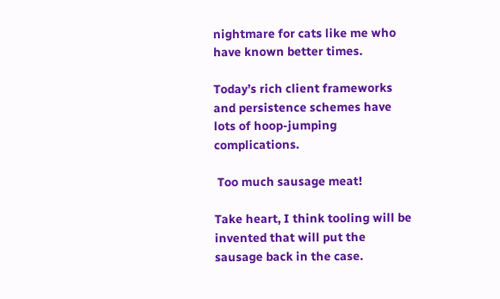nightmare for cats like me who have known better times.

Today’s rich client frameworks and persistence schemes have lots of hoop-jumping complications.

 Too much sausage meat!

Take heart, I think tooling will be invented that will put the sausage back in the case.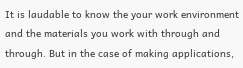It is laudable to know the your work environment and the materials you work with through and through. But in the case of making applications,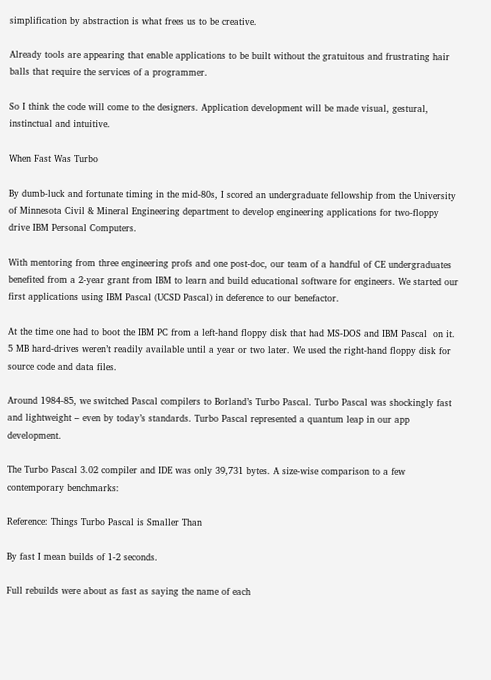simplification by abstraction is what frees us to be creative.

Already tools are appearing that enable applications to be built without the gratuitous and frustrating hair balls that require the services of a programmer.

So I think the code will come to the designers. Application development will be made visual, gestural, instinctual and intuitive.

When Fast Was Turbo

By dumb-luck and fortunate timing in the mid-80s, I scored an undergraduate fellowship from the University of Minnesota Civil & Mineral Engineering department to develop engineering applications for two-floppy drive IBM Personal Computers.

With mentoring from three engineering profs and one post-doc, our team of a handful of CE undergraduates benefited from a 2-year grant from IBM to learn and build educational software for engineers. We started our first applications using IBM Pascal (UCSD Pascal) in deference to our benefactor.

At the time one had to boot the IBM PC from a left-hand floppy disk that had MS-DOS and IBM Pascal  on it. 5 MB hard-drives weren’t readily available until a year or two later. We used the right-hand floppy disk for source code and data files.

Around 1984-85, we switched Pascal compilers to Borland’s Turbo Pascal. Turbo Pascal was shockingly fast and lightweight – even by today’s standards. Turbo Pascal represented a quantum leap in our app development.

The Turbo Pascal 3.02 compiler and IDE was only 39,731 bytes. A size-wise comparison to a few contemporary benchmarks:

Reference: Things Turbo Pascal is Smaller Than

By fast I mean builds of 1-2 seconds.

Full rebuilds were about as fast as saying the name of each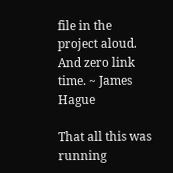file in the project aloud. And zero link time. ~ James Hague

That all this was running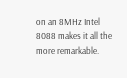on an 8MHz Intel 8088 makes it all the more remarkable.